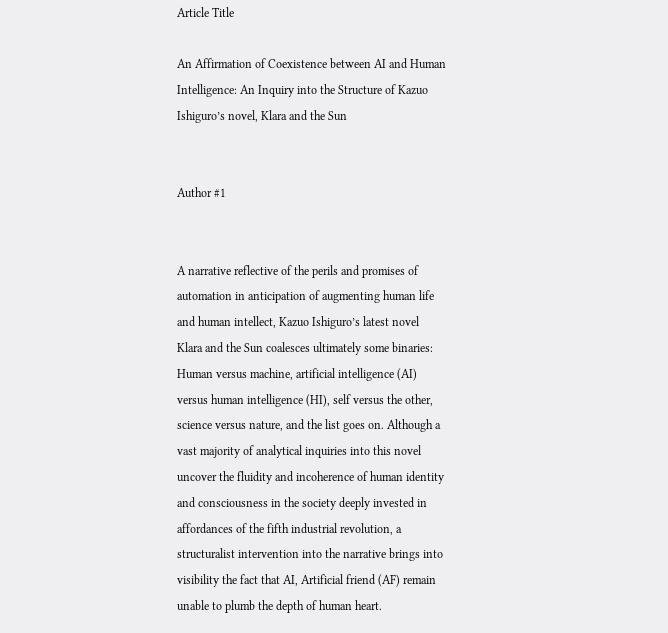Article Title

An Affirmation of Coexistence between AI and Human Intelligence: An Inquiry into the Structure of Kazuo Ishiguro’s novel, Klara and the Sun


Author #1


A narrative reflective of the perils and promises of automation in anticipation of augmenting human life and human intellect, Kazuo Ishiguro’s latest novel Klara and the Sun coalesces ultimately some binaries: Human versus machine, artificial intelligence (AI) versus human intelligence (HI), self versus the other, science versus nature, and the list goes on. Although a vast majority of analytical inquiries into this novel uncover the fluidity and incoherence of human identity and consciousness in the society deeply invested in affordances of the fifth industrial revolution, a structuralist intervention into the narrative brings into visibility the fact that AI, Artificial friend (AF) remain unable to plumb the depth of human heart.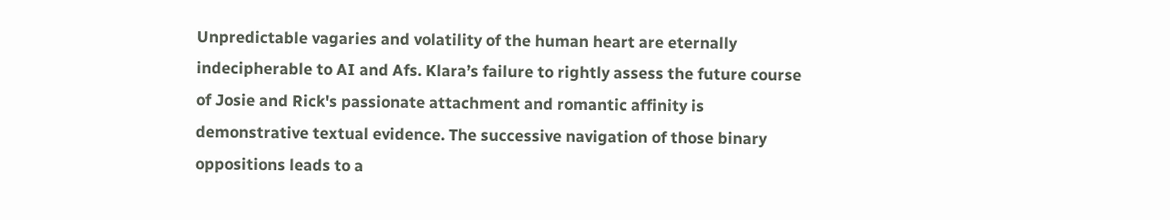Unpredictable vagaries and volatility of the human heart are eternally indecipherable to AI and Afs. Klara’s failure to rightly assess the future course of Josie and Rick's passionate attachment and romantic affinity is demonstrative textual evidence. The successive navigation of those binary oppositions leads to a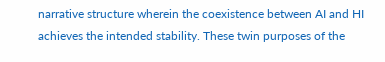narrative structure wherein the coexistence between AI and HI achieves the intended stability. These twin purposes of the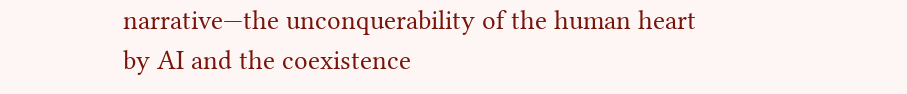narrative—the unconquerability of the human heart by AI and the coexistence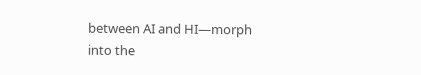between AI and HI—morph into the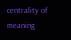centrality of meaning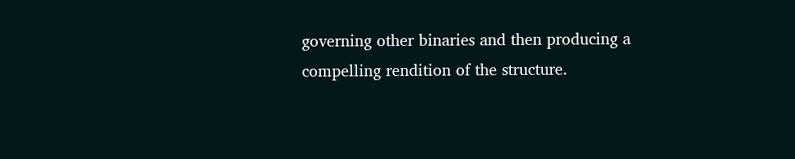governing other binaries and then producing a compelling rendition of the structure.